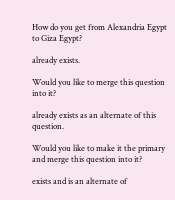How do you get from Alexandria Egypt to Giza Egypt?

already exists.

Would you like to merge this question into it?

already exists as an alternate of this question.

Would you like to make it the primary and merge this question into it?

exists and is an alternate of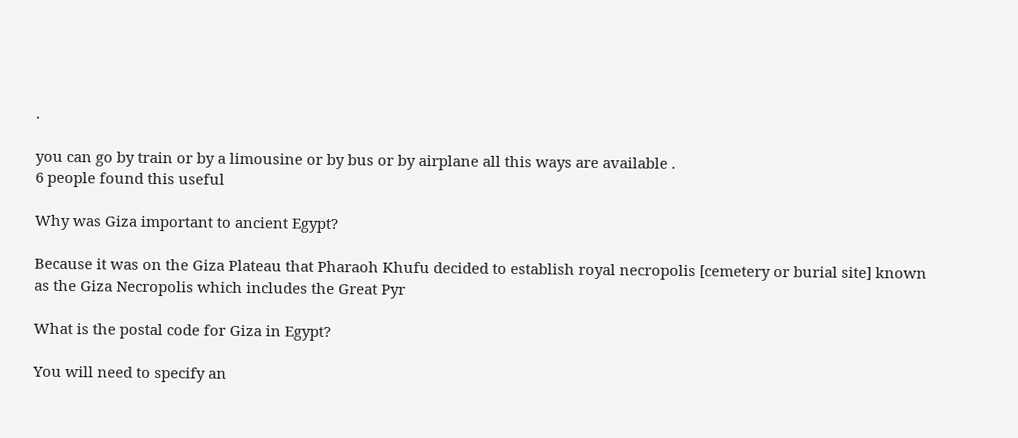.

you can go by train or by a limousine or by bus or by airplane all this ways are available .
6 people found this useful

Why was Giza important to ancient Egypt?

Because it was on the Giza Plateau that Pharaoh Khufu decided to establish royal necropolis [cemetery or burial site] known as the Giza Necropolis which includes the Great Pyr

What is the postal code for Giza in Egypt?

You will need to specify an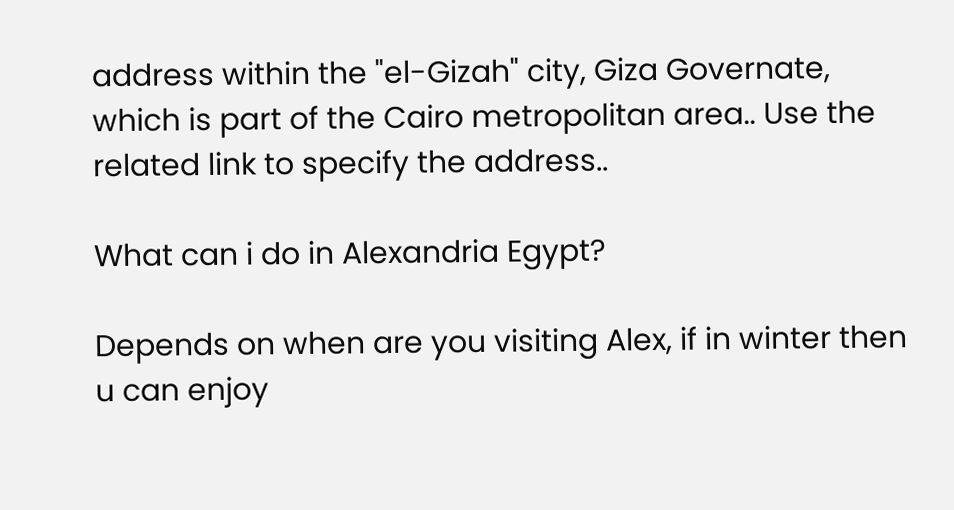address within the "el-Gizah" city, Giza Governate, which is part of the Cairo metropolitan area.. Use the related link to specify the address..

What can i do in Alexandria Egypt?

Depends on when are you visiting Alex, if in winter then u can enjoy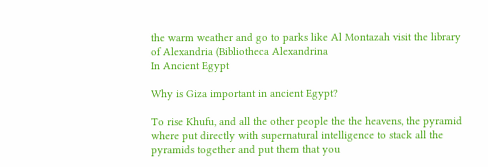the warm weather and go to parks like Al Montazah visit the library of Alexandria (Bibliotheca Alexandrina
In Ancient Egypt

Why is Giza important in ancient Egypt?

To rise Khufu, and all the other people the the heavens, the pyramid where put directly with supernatural intelligence to stack all the pyramids together and put them that you